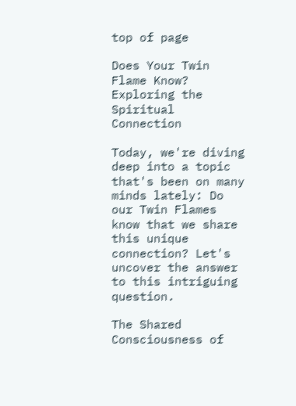top of page

Does Your Twin Flame Know? Exploring the Spiritual Connection

Today, we're diving deep into a topic that's been on many minds lately: Do our Twin Flames know that we share this unique connection? Let's uncover the answer to this intriguing question.

The Shared Consciousness of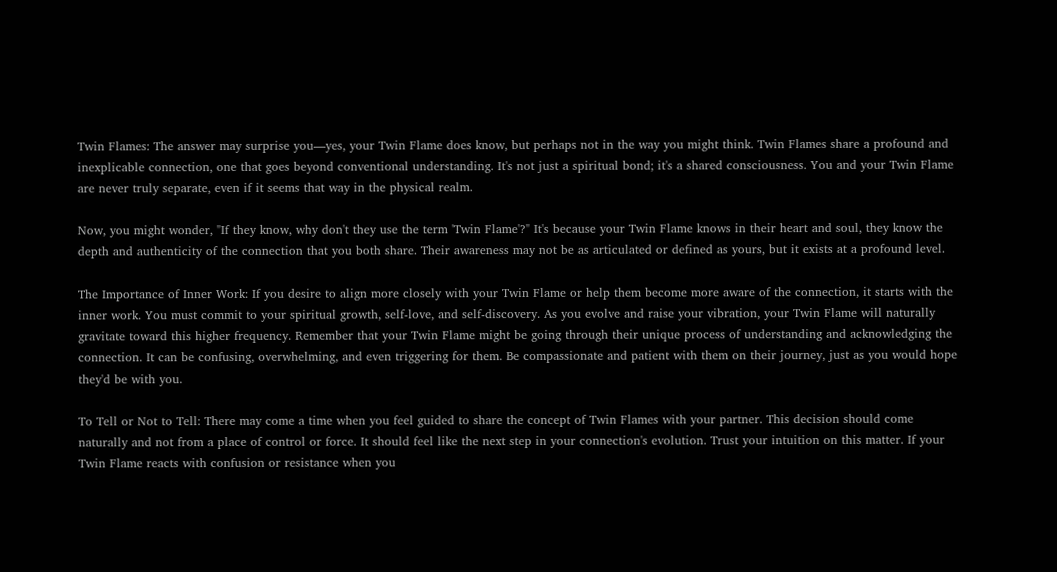Twin Flames: The answer may surprise you—yes, your Twin Flame does know, but perhaps not in the way you might think. Twin Flames share a profound and inexplicable connection, one that goes beyond conventional understanding. It's not just a spiritual bond; it's a shared consciousness. You and your Twin Flame are never truly separate, even if it seems that way in the physical realm.

Now, you might wonder, "If they know, why don't they use the term 'Twin Flame'?" It's because your Twin Flame knows in their heart and soul, they know the depth and authenticity of the connection that you both share. Their awareness may not be as articulated or defined as yours, but it exists at a profound level.

The Importance of Inner Work: If you desire to align more closely with your Twin Flame or help them become more aware of the connection, it starts with the inner work. You must commit to your spiritual growth, self-love, and self-discovery. As you evolve and raise your vibration, your Twin Flame will naturally gravitate toward this higher frequency. Remember that your Twin Flame might be going through their unique process of understanding and acknowledging the connection. It can be confusing, overwhelming, and even triggering for them. Be compassionate and patient with them on their journey, just as you would hope they'd be with you.

To Tell or Not to Tell: There may come a time when you feel guided to share the concept of Twin Flames with your partner. This decision should come naturally and not from a place of control or force. It should feel like the next step in your connection's evolution. Trust your intuition on this matter. If your Twin Flame reacts with confusion or resistance when you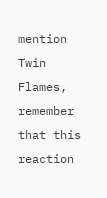mention Twin Flames, remember that this reaction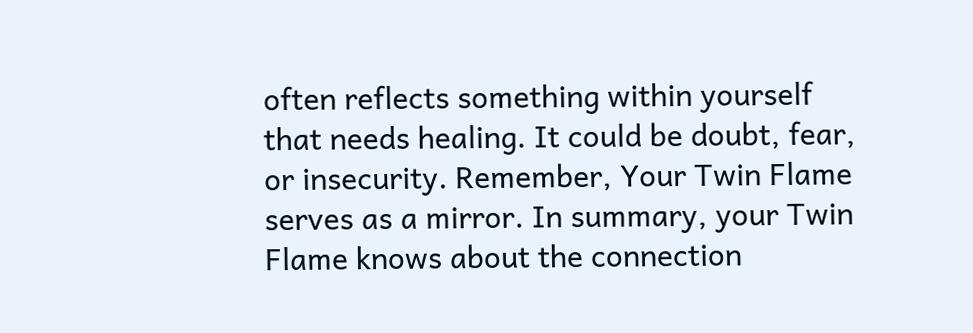often reflects something within yourself that needs healing. It could be doubt, fear, or insecurity. Remember, Your Twin Flame serves as a mirror. In summary, your Twin Flame knows about the connection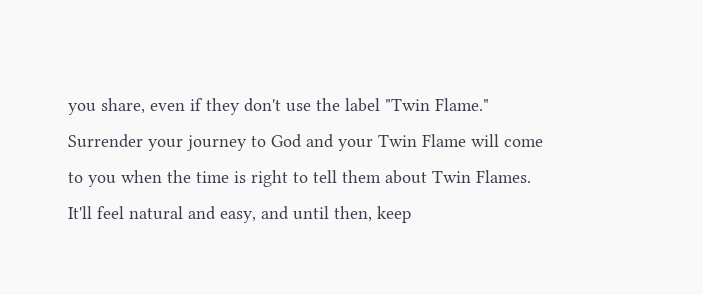you share, even if they don't use the label "Twin Flame." Surrender your journey to God and your Twin Flame will come to you when the time is right to tell them about Twin Flames. It'll feel natural and easy, and until then, keep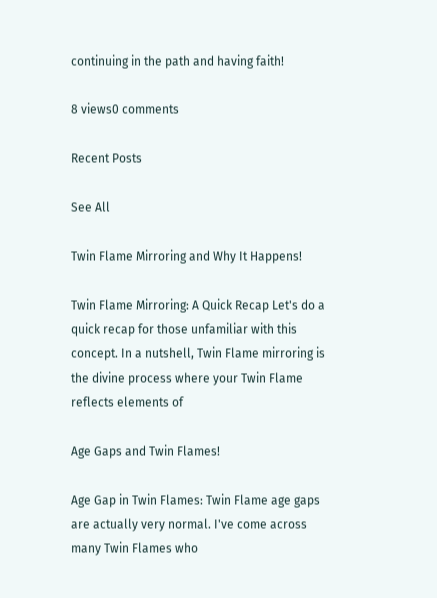continuing in the path and having faith!

8 views0 comments

Recent Posts

See All

Twin Flame Mirroring and Why It Happens!

Twin Flame Mirroring: A Quick Recap Let's do a quick recap for those unfamiliar with this concept. In a nutshell, Twin Flame mirroring is the divine process where your Twin Flame reflects elements of

Age Gaps and Twin Flames!

Age Gap in Twin Flames: Twin Flame age gaps are actually very normal. I've come across many Twin Flames who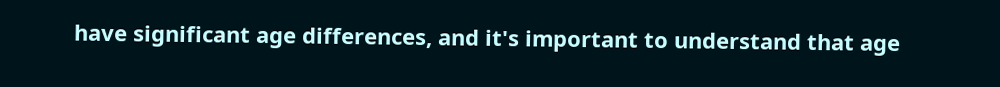have significant age differences, and it's important to understand that age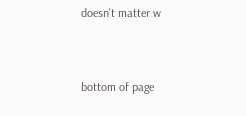doesn't matter w


bottom of page